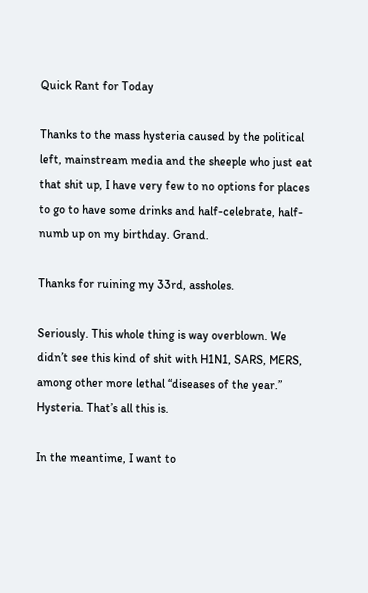Quick Rant for Today

Thanks to the mass hysteria caused by the political left, mainstream media and the sheeple who just eat that shit up, I have very few to no options for places to go to have some drinks and half-celebrate, half-numb up on my birthday. Grand.

Thanks for ruining my 33rd, assholes.

Seriously. This whole thing is way overblown. We didn’t see this kind of shit with H1N1, SARS, MERS, among other more lethal “diseases of the year.” Hysteria. That’s all this is.

In the meantime, I want to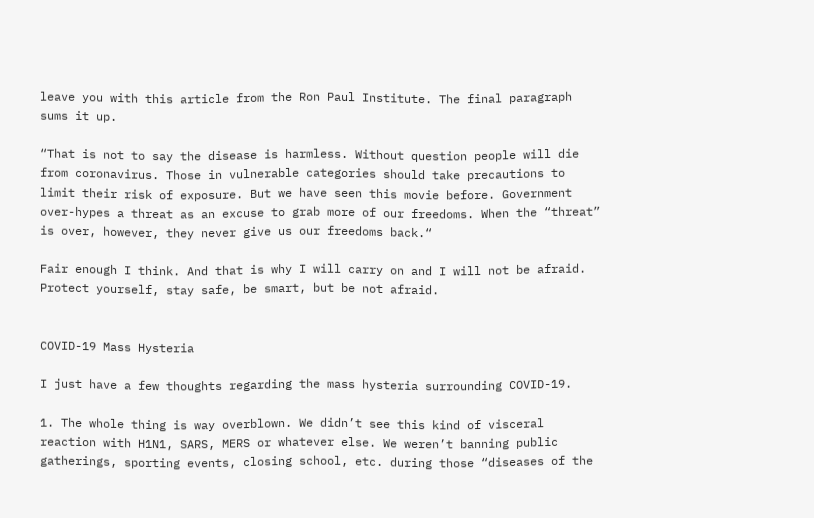leave you with this article from the Ron Paul Institute. The final paragraph sums it up.

“That is not to say the disease is harmless. Without question people will die from coronavirus. Those in vulnerable categories should take precautions to limit their risk of exposure. But we have seen this movie before. Government over-hypes a threat as an excuse to grab more of our freedoms. When the “threat” is over, however, they never give us our freedoms back.“

Fair enough I think. And that is why I will carry on and I will not be afraid. Protect yourself, stay safe, be smart, but be not afraid.


COVID-19 Mass Hysteria

I just have a few thoughts regarding the mass hysteria surrounding COVID-19.

1. The whole thing is way overblown. We didn’t see this kind of visceral reaction with H1N1, SARS, MERS or whatever else. We weren’t banning public gatherings, sporting events, closing school, etc. during those “diseases of the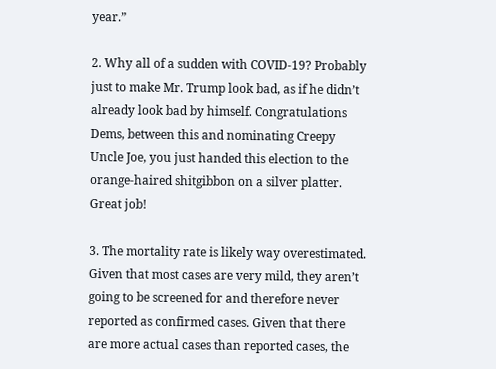year.”

2. Why all of a sudden with COVID-19? Probably just to make Mr. Trump look bad, as if he didn’t already look bad by himself. Congratulations Dems, between this and nominating Creepy Uncle Joe, you just handed this election to the orange-haired shitgibbon on a silver platter. Great job!

3. The mortality rate is likely way overestimated. Given that most cases are very mild, they aren’t going to be screened for and therefore never reported as confirmed cases. Given that there are more actual cases than reported cases, the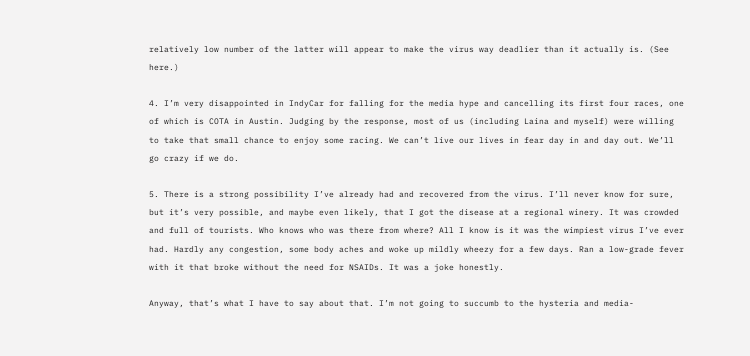relatively low number of the latter will appear to make the virus way deadlier than it actually is. (See here.)

4. I’m very disappointed in IndyCar for falling for the media hype and cancelling its first four races, one of which is COTA in Austin. Judging by the response, most of us (including Laina and myself) were willing to take that small chance to enjoy some racing. We can’t live our lives in fear day in and day out. We’ll go crazy if we do.

5. There is a strong possibility I’ve already had and recovered from the virus. I’ll never know for sure, but it’s very possible, and maybe even likely, that I got the disease at a regional winery. It was crowded and full of tourists. Who knows who was there from where? All I know is it was the wimpiest virus I’ve ever had. Hardly any congestion, some body aches and woke up mildly wheezy for a few days. Ran a low-grade fever with it that broke without the need for NSAIDs. It was a joke honestly.

Anyway, that’s what I have to say about that. I’m not going to succumb to the hysteria and media-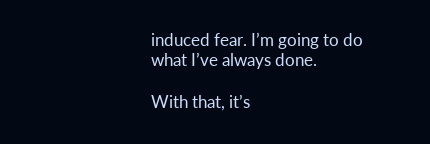induced fear. I’m going to do what I’ve always done.

With that, it’s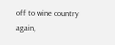off to wine country again,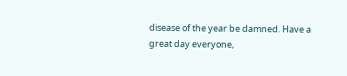disease of the year be damned. Have a great day everyone,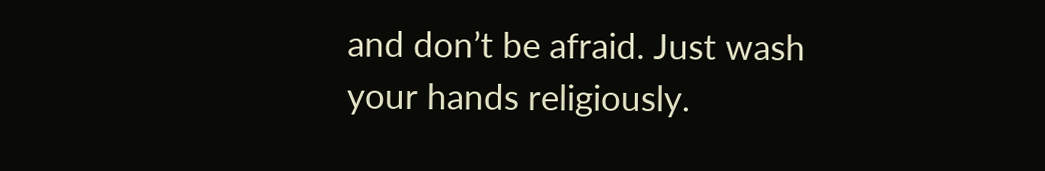and don’t be afraid. Just wash your hands religiously.